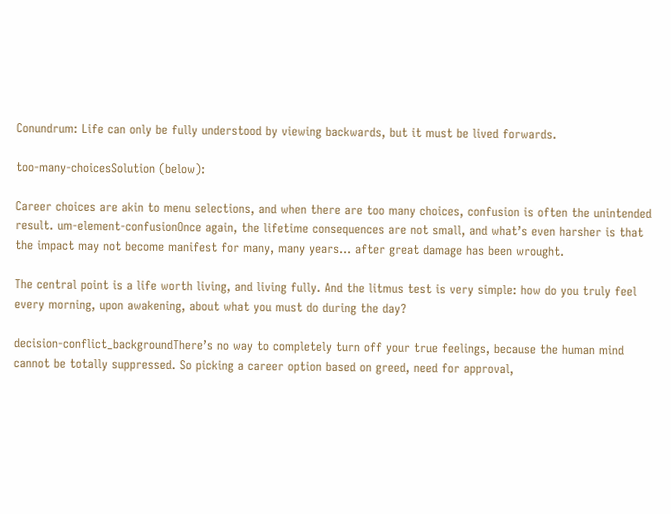Conundrum: Life can only be fully understood by viewing backwards, but it must be lived forwards.

too-many-choicesSolution (below):

Career choices are akin to menu selections, and when there are too many choices, confusion is often the unintended result. um-element-confusionOnce again, the lifetime consequences are not small, and what’s even harsher is that the impact may not become manifest for many, many years… after great damage has been wrought.

The central point is a life worth living, and living fully. And the litmus test is very simple: how do you truly feel every morning, upon awakening, about what you must do during the day?

decision-conflict_backgroundThere’s no way to completely turn off your true feelings, because the human mind cannot be totally suppressed. So picking a career option based on greed, need for approval,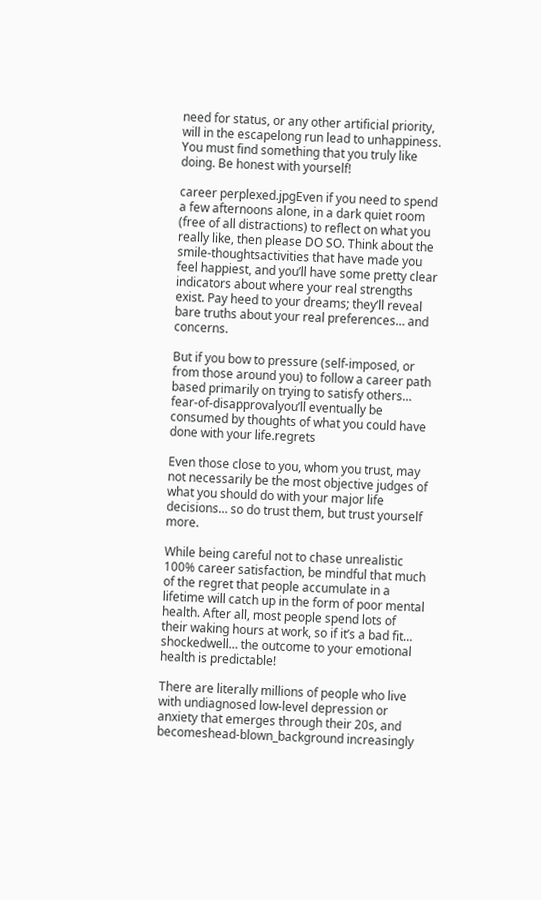need for status, or any other artificial priority, will in the escapelong run lead to unhappiness. You must find something that you truly like doing. Be honest with yourself!

career perplexed.jpgEven if you need to spend a few afternoons alone, in a dark quiet room (free of all distractions) to reflect on what you really like, then please DO SO. Think about the smile-thoughtsactivities that have made you feel happiest, and you’ll have some pretty clear indicators about where your real strengths exist. Pay heed to your dreams; they’ll reveal bare truths about your real preferences… and concerns.

But if you bow to pressure (self-imposed, or from those around you) to follow a career path based primarily on trying to satisfy others… fear-of-disapprovalyou’ll eventually be consumed by thoughts of what you could have done with your life.regrets

Even those close to you, whom you trust, may not necessarily be the most objective judges of what you should do with your major life decisions… so do trust them, but trust yourself more.

While being careful not to chase unrealistic 100% career satisfaction, be mindful that much of the regret that people accumulate in a lifetime will catch up in the form of poor mental health. After all, most people spend lots of their waking hours at work, so if it’s a bad fit… shockedwell… the outcome to your emotional health is predictable!

There are literally millions of people who live with undiagnosed low-level depression or anxiety that emerges through their 20s, and becomeshead-blown_background increasingly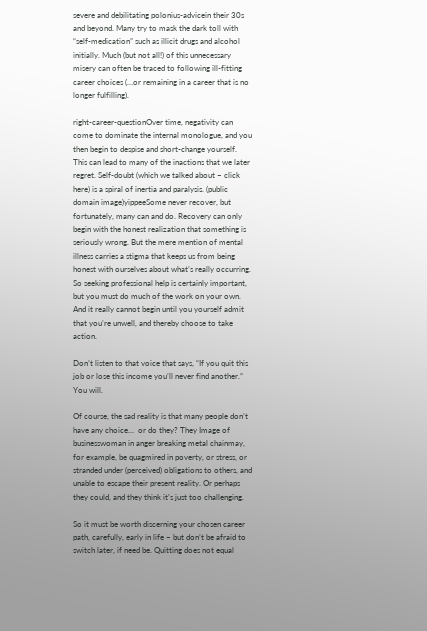severe and debilitating polonius-advicein their 30s and beyond. Many try to mask the dark toll with “self-medication” such as illicit drugs and alcohol initially. Much (but not all!) of this unnecessary misery can often be traced to following ill-fitting career choices (…or remaining in a career that is no longer fulfilling).

right-career-questionOver time, negativity can come to dominate the internal monologue, and you then begin to despise and short-change yourself. This can lead to many of the inactions that we later regret. Self-doubt (which we talked about – click here) is a spiral of inertia and paralysis. (public domain image)yippeeSome never recover, but fortunately, many can and do. Recovery can only begin with the honest realization that something is seriously wrong. But the mere mention of mental illness carries a stigma that keeps us from being honest with ourselves about what’s really occurring. So seeking professional help is certainly important, but you must do much of the work on your own. And it really cannot begin until you yourself admit that you’re unwell, and thereby choose to take action.

Don’t listen to that voice that says, “If you quit this job or lose this income you’ll never find another.” You will.

Of course, the sad reality is that many people don’t have any choice…  or do they? They Image of businesswoman in anger breaking metal chainmay, for example, be quagmired in poverty, or stress, or stranded under (perceived) obligations to others, and unable to escape their present reality. Or perhaps they could, and they think it’s just too challenging.

So it must be worth discerning your chosen career path, carefully, early in life – but don’t be afraid to switch later, if need be. Quitting does not equal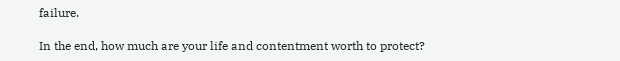failure.

In the end, how much are your life and contentment worth to protect?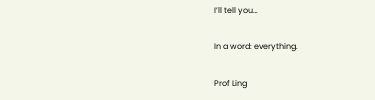I’ll tell you…

In a word: everything.

Prof Ling